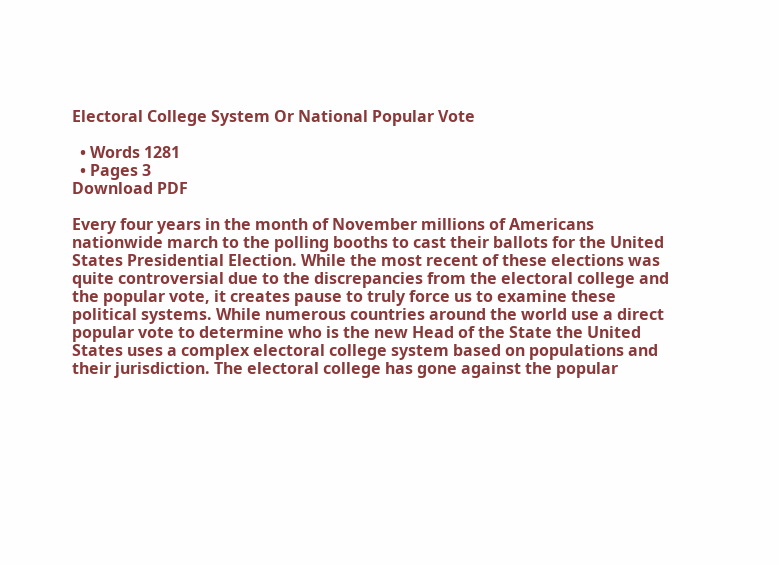Electoral College System Or National Popular Vote

  • Words 1281
  • Pages 3
Download PDF

Every four years in the month of November millions of Americans nationwide march to the polling booths to cast their ballots for the United States Presidential Election. While the most recent of these elections was quite controversial due to the discrepancies from the electoral college and the popular vote, it creates pause to truly force us to examine these political systems. While numerous countries around the world use a direct popular vote to determine who is the new Head of the State the United States uses a complex electoral college system based on populations and their jurisdiction. The electoral college has gone against the popular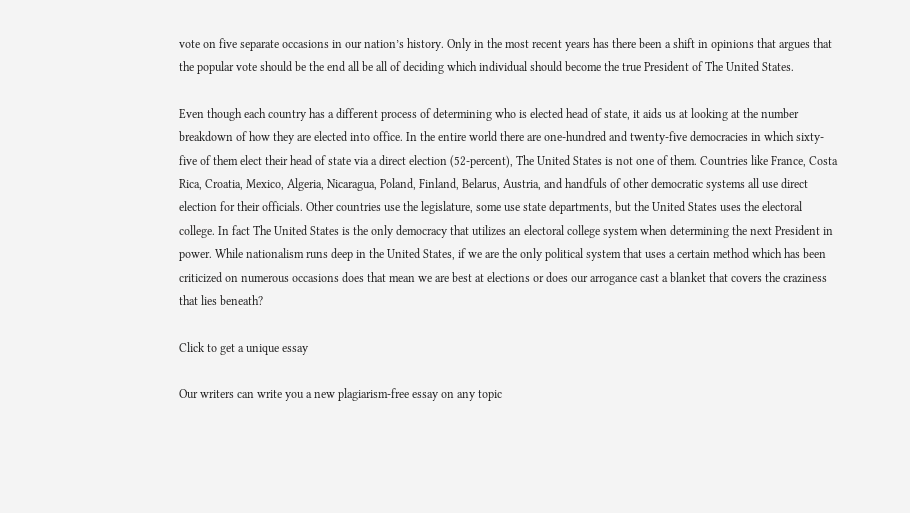vote on five separate occasions in our nation’s history. Only in the most recent years has there been a shift in opinions that argues that the popular vote should be the end all be all of deciding which individual should become the true President of The United States.

Even though each country has a different process of determining who is elected head of state, it aids us at looking at the number breakdown of how they are elected into office. In the entire world there are one-hundred and twenty-five democracies in which sixty-five of them elect their head of state via a direct election (52-percent), The United States is not one of them. Countries like France, Costa Rica, Croatia, Mexico, Algeria, Nicaragua, Poland, Finland, Belarus, Austria, and handfuls of other democratic systems all use direct election for their officials. Other countries use the legislature, some use state departments, but the United States uses the electoral college. In fact The United States is the only democracy that utilizes an electoral college system when determining the next President in power. While nationalism runs deep in the United States, if we are the only political system that uses a certain method which has been criticized on numerous occasions does that mean we are best at elections or does our arrogance cast a blanket that covers the craziness that lies beneath?

Click to get a unique essay

Our writers can write you a new plagiarism-free essay on any topic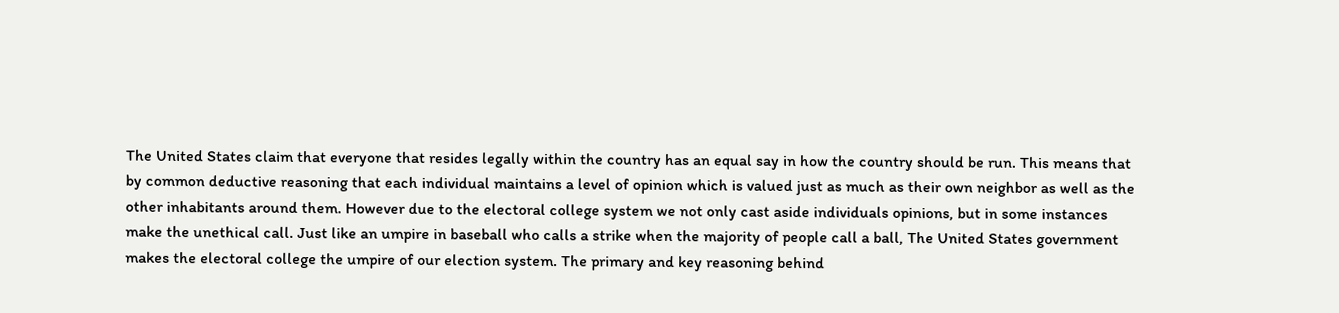The United States claim that everyone that resides legally within the country has an equal say in how the country should be run. This means that by common deductive reasoning that each individual maintains a level of opinion which is valued just as much as their own neighbor as well as the other inhabitants around them. However due to the electoral college system we not only cast aside individuals opinions, but in some instances make the unethical call. Just like an umpire in baseball who calls a strike when the majority of people call a ball, The United States government makes the electoral college the umpire of our election system. The primary and key reasoning behind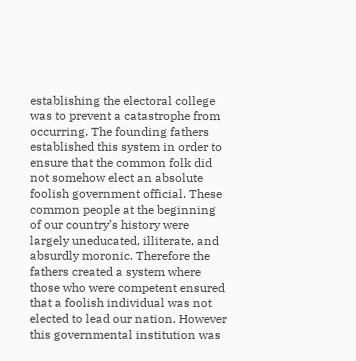establishing the electoral college was to prevent a catastrophe from occurring. The founding fathers established this system in order to ensure that the common folk did not somehow elect an absolute foolish government official. These common people at the beginning of our country’s history were largely uneducated, illiterate, and absurdly moronic. Therefore the fathers created a system where those who were competent ensured that a foolish individual was not elected to lead our nation. However this governmental institution was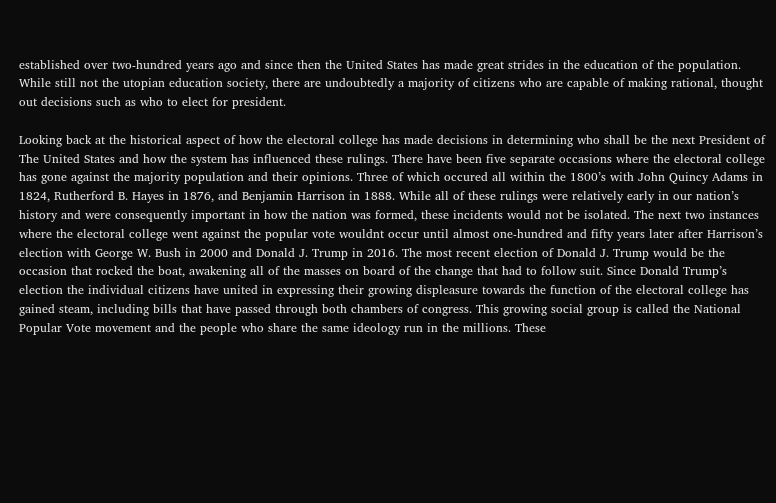established over two-hundred years ago and since then the United States has made great strides in the education of the population. While still not the utopian education society, there are undoubtedly a majority of citizens who are capable of making rational, thought out decisions such as who to elect for president.

Looking back at the historical aspect of how the electoral college has made decisions in determining who shall be the next President of The United States and how the system has influenced these rulings. There have been five separate occasions where the electoral college has gone against the majority population and their opinions. Three of which occured all within the 1800’s with John Quincy Adams in 1824, Rutherford B. Hayes in 1876, and Benjamin Harrison in 1888. While all of these rulings were relatively early in our nation’s history and were consequently important in how the nation was formed, these incidents would not be isolated. The next two instances where the electoral college went against the popular vote wouldnt occur until almost one-hundred and fifty years later after Harrison’s election with George W. Bush in 2000 and Donald J. Trump in 2016. The most recent election of Donald J. Trump would be the occasion that rocked the boat, awakening all of the masses on board of the change that had to follow suit. Since Donald Trump’s election the individual citizens have united in expressing their growing displeasure towards the function of the electoral college has gained steam, including bills that have passed through both chambers of congress. This growing social group is called the National Popular Vote movement and the people who share the same ideology run in the millions. These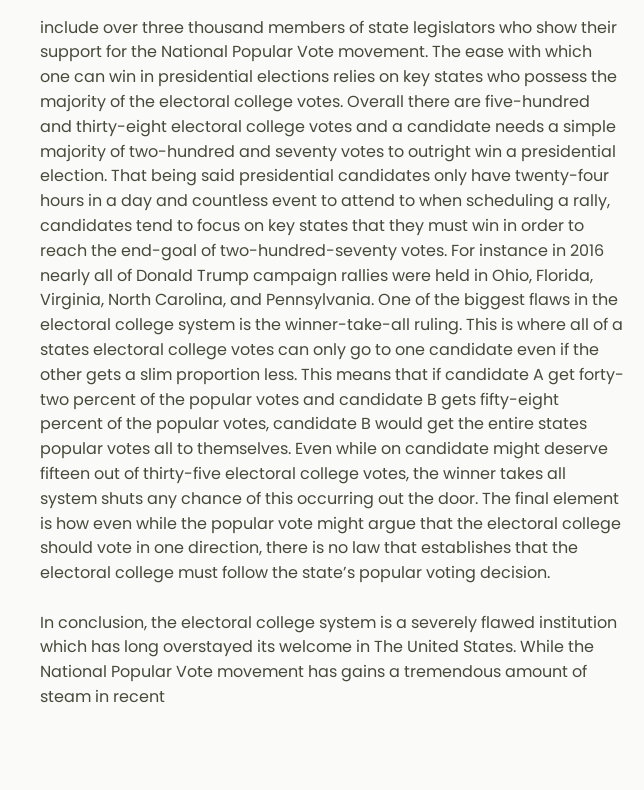include over three thousand members of state legislators who show their support for the National Popular Vote movement. The ease with which one can win in presidential elections relies on key states who possess the majority of the electoral college votes. Overall there are five-hundred and thirty-eight electoral college votes and a candidate needs a simple majority of two-hundred and seventy votes to outright win a presidential election. That being said presidential candidates only have twenty-four hours in a day and countless event to attend to when scheduling a rally, candidates tend to focus on key states that they must win in order to reach the end-goal of two-hundred-seventy votes. For instance in 2016 nearly all of Donald Trump campaign rallies were held in Ohio, Florida, Virginia, North Carolina, and Pennsylvania. One of the biggest flaws in the electoral college system is the winner-take-all ruling. This is where all of a states electoral college votes can only go to one candidate even if the other gets a slim proportion less. This means that if candidate A get forty-two percent of the popular votes and candidate B gets fifty-eight percent of the popular votes, candidate B would get the entire states popular votes all to themselves. Even while on candidate might deserve fifteen out of thirty-five electoral college votes, the winner takes all system shuts any chance of this occurring out the door. The final element is how even while the popular vote might argue that the electoral college should vote in one direction, there is no law that establishes that the electoral college must follow the state’s popular voting decision.

In conclusion, the electoral college system is a severely flawed institution which has long overstayed its welcome in The United States. While the National Popular Vote movement has gains a tremendous amount of steam in recent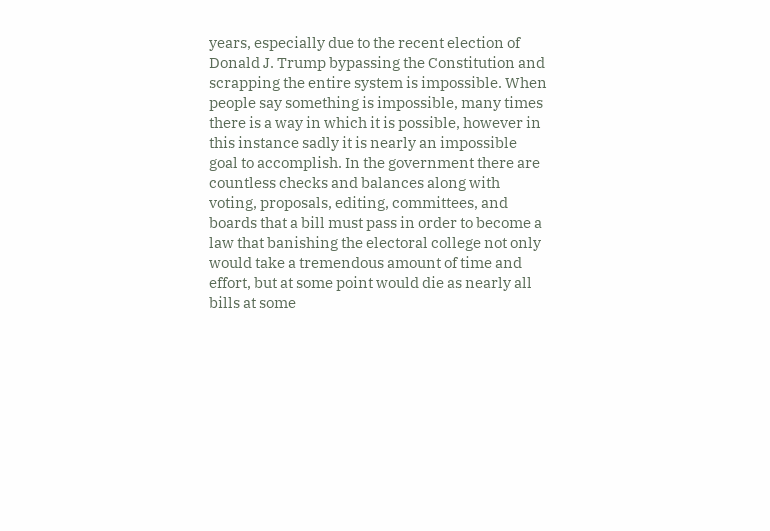years, especially due to the recent election of Donald J. Trump bypassing the Constitution and scrapping the entire system is impossible. When people say something is impossible, many times there is a way in which it is possible, however in this instance sadly it is nearly an impossible goal to accomplish. In the government there are countless checks and balances along with voting, proposals, editing, committees, and boards that a bill must pass in order to become a law that banishing the electoral college not only would take a tremendous amount of time and effort, but at some point would die as nearly all bills at some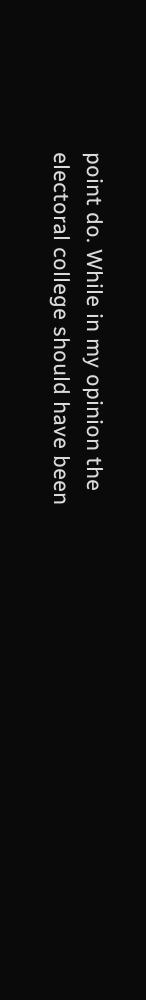point do. While in my opinion the electoral college should have been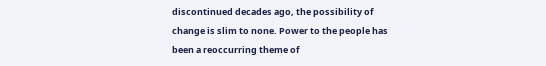discontinued decades ago, the possibility of change is slim to none. Power to the people has been a reoccurring theme of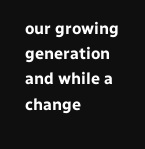our growing generation and while a change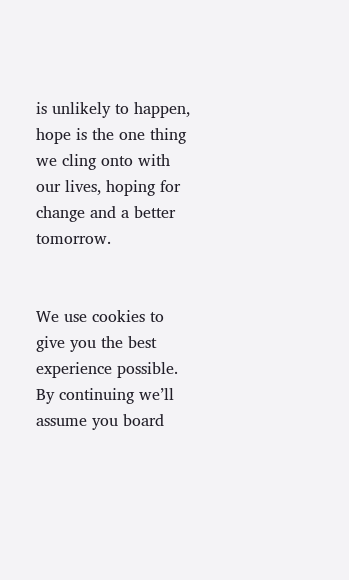is unlikely to happen, hope is the one thing we cling onto with our lives, hoping for change and a better tomorrow.


We use cookies to give you the best experience possible. By continuing we’ll assume you board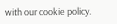with our cookie policy.